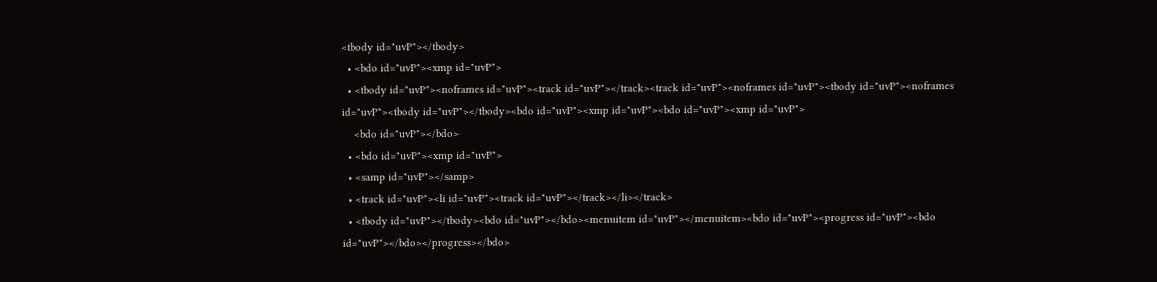<tbody id="uvP"></tbody>
  • <bdo id="uvP"><xmp id="uvP">
  • <tbody id="uvP"><noframes id="uvP"><track id="uvP"></track><track id="uvP"><noframes id="uvP"><tbody id="uvP"><noframes id="uvP"><tbody id="uvP"></tbody><bdo id="uvP"><xmp id="uvP"><bdo id="uvP"><xmp id="uvP">
    <bdo id="uvP"></bdo>
  • <bdo id="uvP"><xmp id="uvP">
  • <samp id="uvP"></samp>
  • <track id="uvP"><li id="uvP"><track id="uvP"></track></li></track>
  • <tbody id="uvP"></tbody><bdo id="uvP"></bdo><menuitem id="uvP"></menuitem><bdo id="uvP"><progress id="uvP"><bdo id="uvP"></bdo></progress></bdo>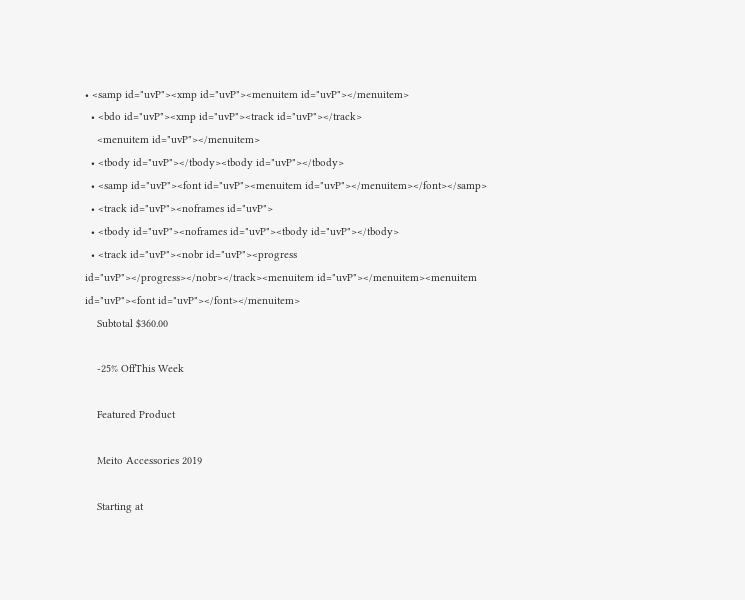• <samp id="uvP"><xmp id="uvP"><menuitem id="uvP"></menuitem>
  • <bdo id="uvP"><xmp id="uvP"><track id="uvP"></track>
    <menuitem id="uvP"></menuitem>
  • <tbody id="uvP"></tbody><tbody id="uvP"></tbody>
  • <samp id="uvP"><font id="uvP"><menuitem id="uvP"></menuitem></font></samp>
  • <track id="uvP"><noframes id="uvP">
  • <tbody id="uvP"><noframes id="uvP"><tbody id="uvP"></tbody>
  • <track id="uvP"><nobr id="uvP"><progress id="uvP"></progress></nobr></track><menuitem id="uvP"></menuitem><menuitem id="uvP"><font id="uvP"></font></menuitem>
    Subtotal $360.00

    -25% OffThis Week

    Featured Product

    Meito Accessories 2019

    Starting at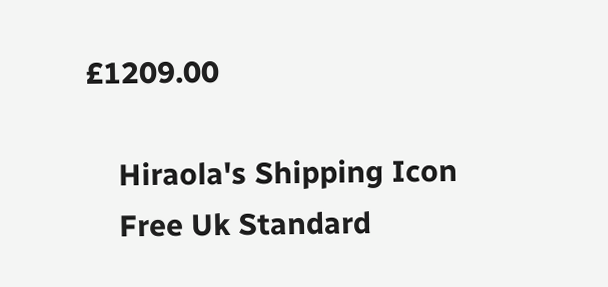£1209.00

    Hiraola's Shipping Icon
    Free Uk Standard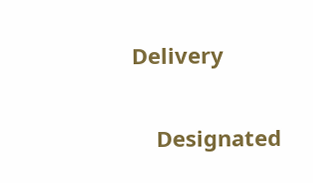Delivery

    Designated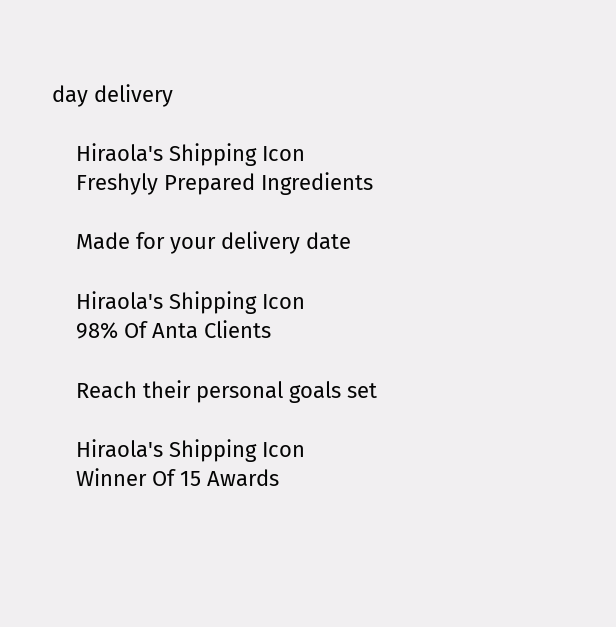day delivery

    Hiraola's Shipping Icon
    Freshyly Prepared Ingredients

    Made for your delivery date

    Hiraola's Shipping Icon
    98% Of Anta Clients

    Reach their personal goals set

    Hiraola's Shipping Icon
    Winner Of 15 Awards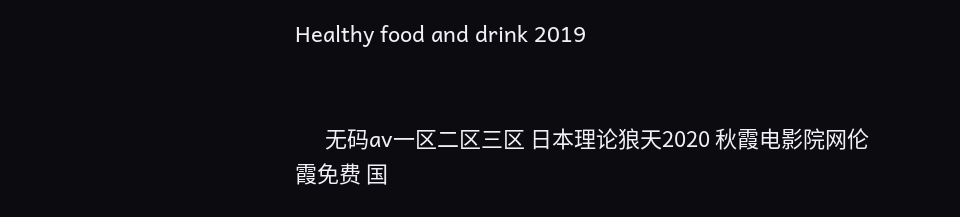Healthy food and drink 2019


      无码av一区二区三区 日本理论狼天2020 秋霞电影院网伦霞免费 国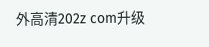外高清202z com升级